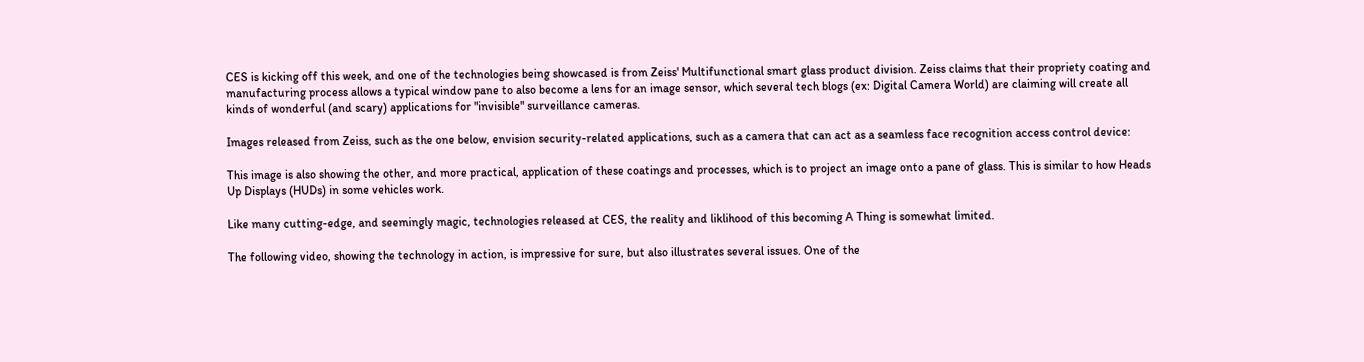CES is kicking off this week, and one of the technologies being showcased is from Zeiss' Multifunctional smart glass product division. Zeiss claims that their propriety coating and manufacturing process allows a typical window pane to also become a lens for an image sensor, which several tech blogs (ex: Digital Camera World) are claiming will create all kinds of wonderful (and scary) applications for "invisible" surveillance cameras.

Images released from Zeiss, such as the one below, envision security-related applications, such as a camera that can act as a seamless face recognition access control device:

This image is also showing the other, and more practical, application of these coatings and processes, which is to project an image onto a pane of glass. This is similar to how Heads Up Displays (HUDs) in some vehicles work.

Like many cutting-edge, and seemingly magic, technologies released at CES, the reality and liklihood of this becoming A Thing is somewhat limited.

The following video, showing the technology in action, is impressive for sure, but also illustrates several issues. One of the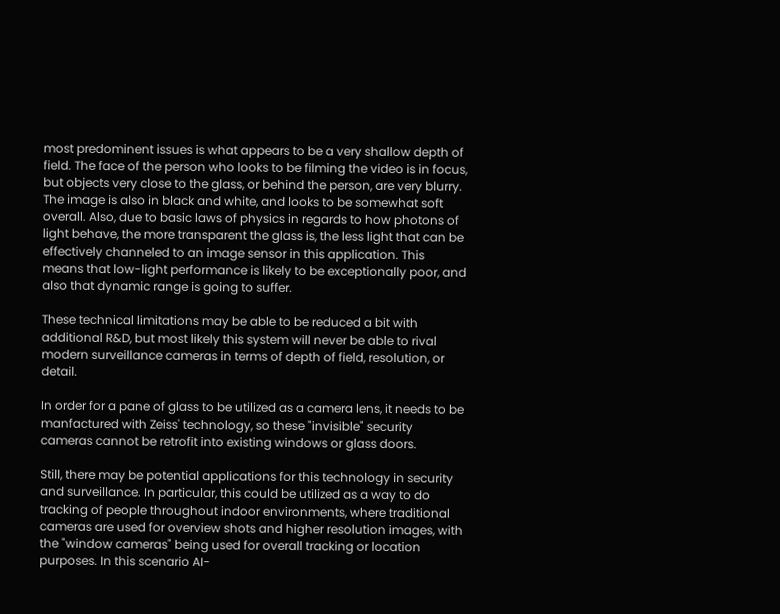most predominent issues is what appears to be a very shallow depth of field. The face of the person who looks to be filming the video is in focus, but objects very close to the glass, or behind the person, are very blurry. The image is also in black and white, and looks to be somewhat soft overall. Also, due to basic laws of physics in regards to how photons of light behave, the more transparent the glass is, the less light that can be effectively channeled to an image sensor in this application. This means that low-light performance is likely to be exceptionally poor, and also that dynamic range is going to suffer.

These technical limitations may be able to be reduced a bit with additional R&D, but most likely this system will never be able to rival modern surveillance cameras in terms of depth of field, resolution, or detail.

In order for a pane of glass to be utilized as a camera lens, it needs to be manfactured with Zeiss' technology, so these "invisible" security cameras cannot be retrofit into existing windows or glass doors.

Still, there may be potential applications for this technology in security and surveillance. In particular, this could be utilized as a way to do tracking of people throughout indoor environments, where traditional cameras are used for overview shots and higher resolution images, with the "window cameras" being used for overall tracking or location purposes. In this scenario AI-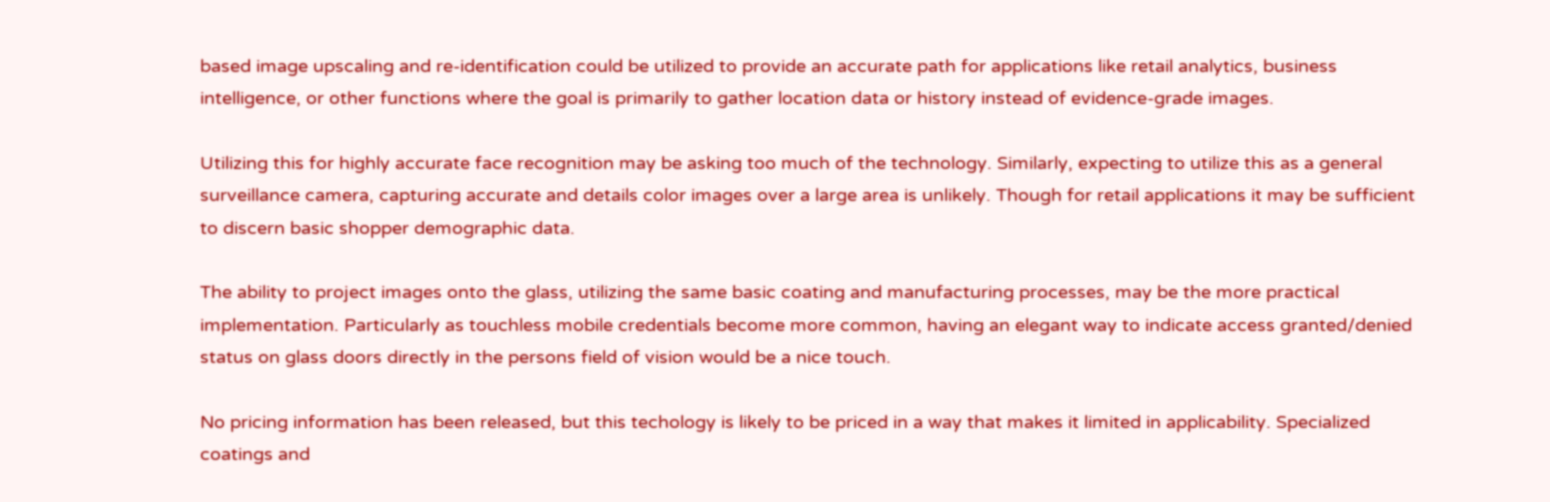based image upscaling and re-identification could be utilized to provide an accurate path for applications like retail analytics, business intelligence, or other functions where the goal is primarily to gather location data or history instead of evidence-grade images.

Utilizing this for highly accurate face recognition may be asking too much of the technology. Similarly, expecting to utilize this as a general surveillance camera, capturing accurate and details color images over a large area is unlikely. Though for retail applications it may be sufficient to discern basic shopper demographic data.

The ability to project images onto the glass, utilizing the same basic coating and manufacturing processes, may be the more practical implementation. Particularly as touchless mobile credentials become more common, having an elegant way to indicate access granted/denied status on glass doors directly in the persons field of vision would be a nice touch.

No pricing information has been released, but this techology is likely to be priced in a way that makes it limited in applicability. Specialized coatings and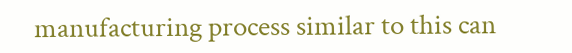manufacturing process similar to this can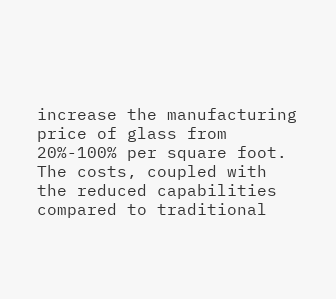increase the manufacturing price of glass from 20%-100% per square foot. The costs, coupled with the reduced capabilities compared to traditional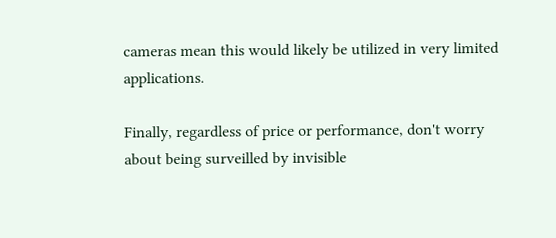cameras mean this would likely be utilized in very limited applications.

Finally, regardless of price or performance, don't worry about being surveilled by invisible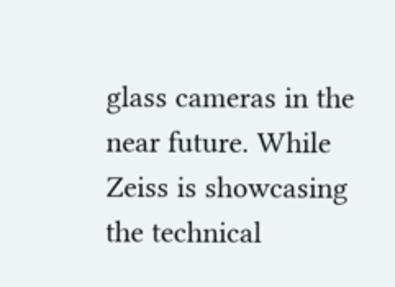glass cameras in the near future. While Zeiss is showcasing the technical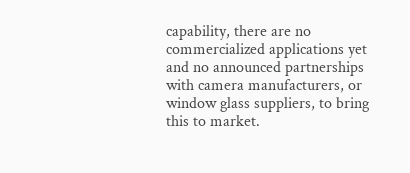capability, there are no commercialized applications yet and no announced partnerships with camera manufacturers, or window glass suppliers, to bring this to market.